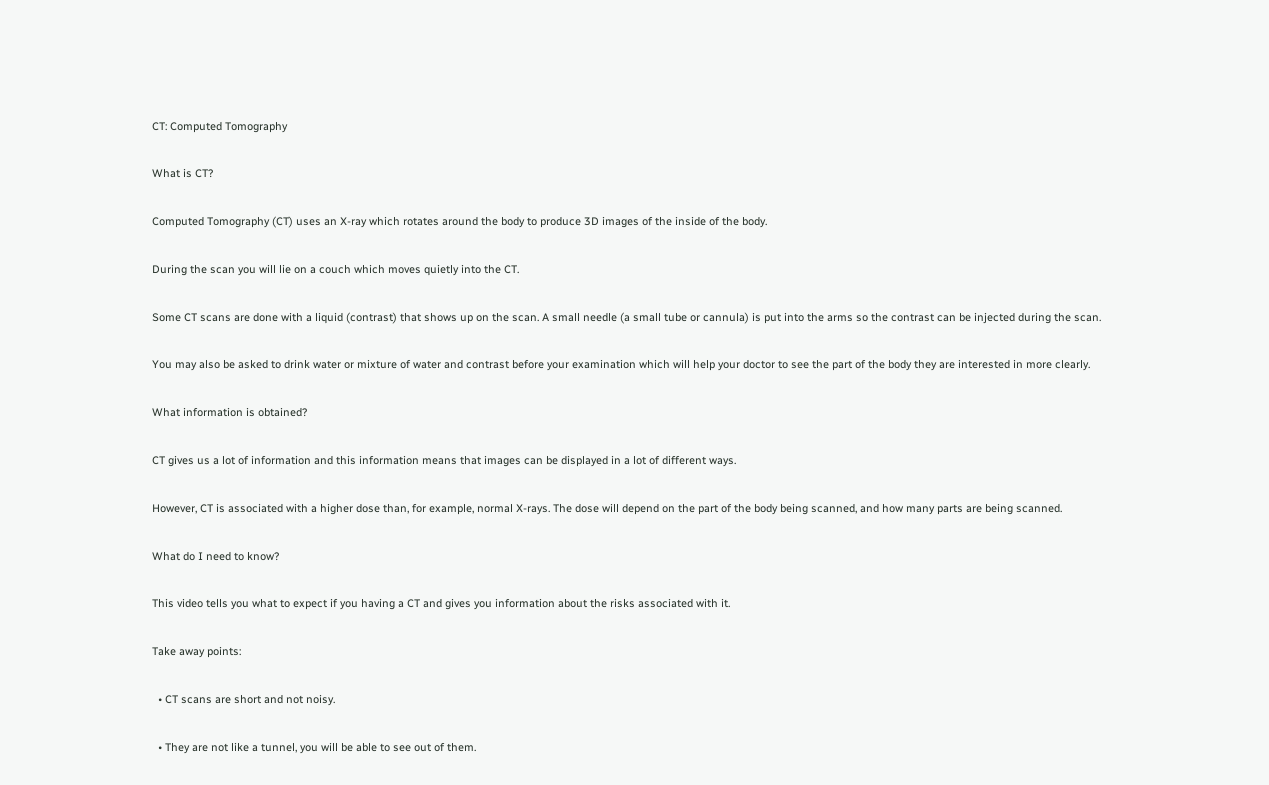CT: Computed Tomography

What is CT?

Computed Tomography (CT) uses an X-ray which rotates around the body to produce 3D images of the inside of the body.

During the scan you will lie on a couch which moves quietly into the CT.

Some CT scans are done with a liquid (contrast) that shows up on the scan. A small needle (a small tube or cannula) is put into the arms so the contrast can be injected during the scan.

You may also be asked to drink water or mixture of water and contrast before your examination which will help your doctor to see the part of the body they are interested in more clearly.

What information is obtained?

CT gives us a lot of information and this information means that images can be displayed in a lot of different ways.

However, CT is associated with a higher dose than, for example, normal X-rays. The dose will depend on the part of the body being scanned, and how many parts are being scanned.

What do I need to know?

This video tells you what to expect if you having a CT and gives you information about the risks associated with it.

Take away points:

  • CT scans are short and not noisy.

  • They are not like a tunnel, you will be able to see out of them.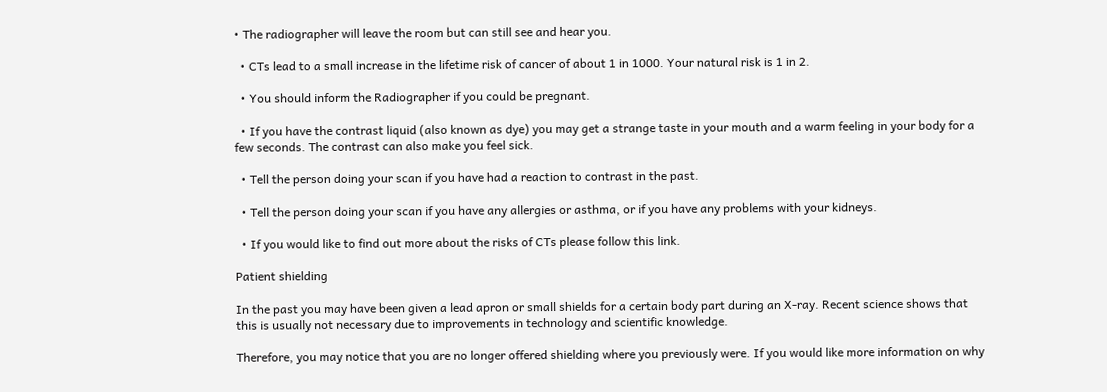• The radiographer will leave the room but can still see and hear you.

  • CTs lead to a small increase in the lifetime risk of cancer of about 1 in 1000. Your natural risk is 1 in 2.

  • You should inform the Radiographer if you could be pregnant.

  • If you have the contrast liquid (also known as dye) you may get a strange taste in your mouth and a warm feeling in your body for a few seconds. The contrast can also make you feel sick.

  • Tell the person doing your scan if you have had a reaction to contrast in the past.

  • Tell the person doing your scan if you have any allergies or asthma, or if you have any problems with your kidneys.

  • If you would like to find out more about the risks of CTs please follow this link.

Patient shielding

In the past you may have been given a lead apron or small shields for a certain body part during an X-ray. Recent science shows that this is usually not necessary due to improvements in technology and scientific knowledge.

Therefore, you may notice that you are no longer offered shielding where you previously were. If you would like more information on why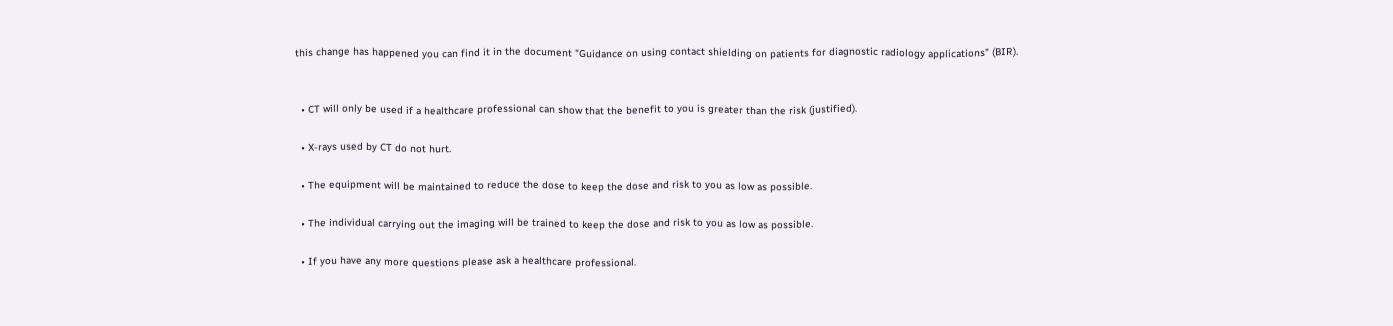this change has happened you can find it in the document "Guidance on using contact shielding on patients for diagnostic radiology applications" (BIR).


  • CT will only be used if a healthcare professional can show that the benefit to you is greater than the risk (justified).

  • X-rays used by CT do not hurt.

  • The equipment will be maintained to reduce the dose to keep the dose and risk to you as low as possible.

  • The individual carrying out the imaging will be trained to keep the dose and risk to you as low as possible.

  • If you have any more questions please ask a healthcare professional.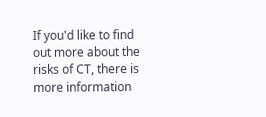If you'd like to find out more about the risks of CT, there is more information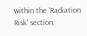within the 'Radiation Risk' section.